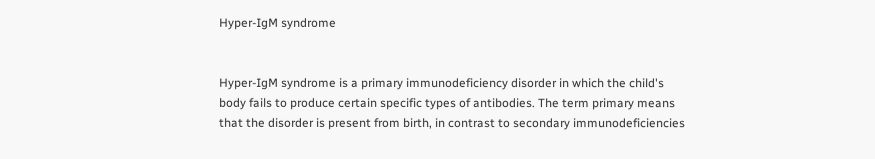Hyper-IgM syndrome


Hyper-IgM syndrome is a primary immunodeficiency disorder in which the child's body fails to produce certain specific types of antibodies. The term primary means that the disorder is present from birth, in contrast to secondary immunodeficiencies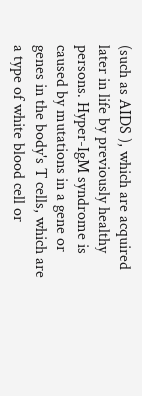(such as AIDS ), which are acquired later in life by previously healthy persons. Hyper-IgM syndrome is caused by mutations in a gene or genes in the body's T cells, which are a type of white blood cell or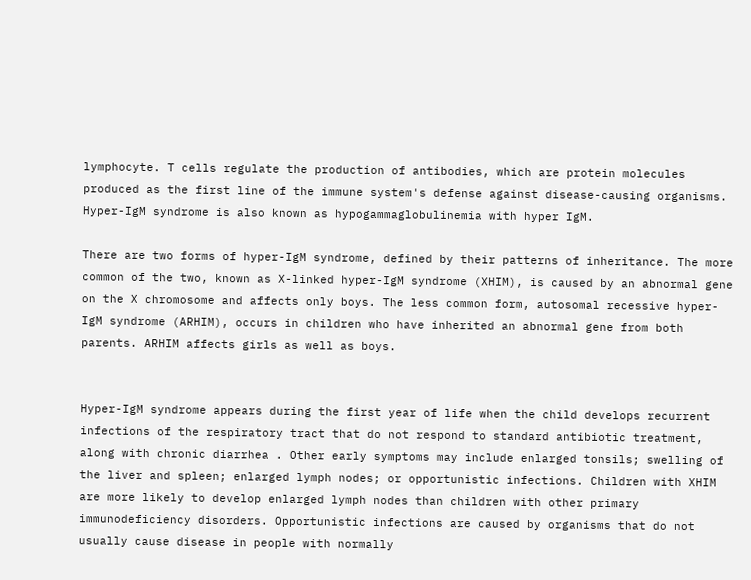lymphocyte. T cells regulate the production of antibodies, which are protein molecules produced as the first line of the immune system's defense against disease-causing organisms. Hyper-IgM syndrome is also known as hypogammaglobulinemia with hyper IgM.

There are two forms of hyper-IgM syndrome, defined by their patterns of inheritance. The more common of the two, known as X-linked hyper-IgM syndrome (XHIM), is caused by an abnormal gene on the X chromosome and affects only boys. The less common form, autosomal recessive hyper-IgM syndrome (ARHIM), occurs in children who have inherited an abnormal gene from both parents. ARHIM affects girls as well as boys.


Hyper-IgM syndrome appears during the first year of life when the child develops recurrent infections of the respiratory tract that do not respond to standard antibiotic treatment, along with chronic diarrhea . Other early symptoms may include enlarged tonsils; swelling of the liver and spleen; enlarged lymph nodes; or opportunistic infections. Children with XHIM are more likely to develop enlarged lymph nodes than children with other primary immunodeficiency disorders. Opportunistic infections are caused by organisms that do not usually cause disease in people with normally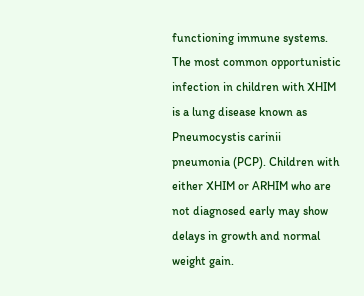functioning immune systems. The most common opportunistic infection in children with XHIM is a lung disease known as Pneumocystis carinii pneumonia (PCP). Children with either XHIM or ARHIM who are not diagnosed early may show delays in growth and normal weight gain.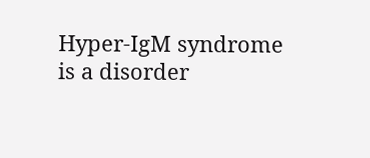Hyper-IgM syndrome is a disorder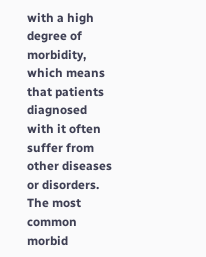with a high degree of morbidity, which means that patients diagnosed with it often suffer from other diseases or disorders. The most common morbid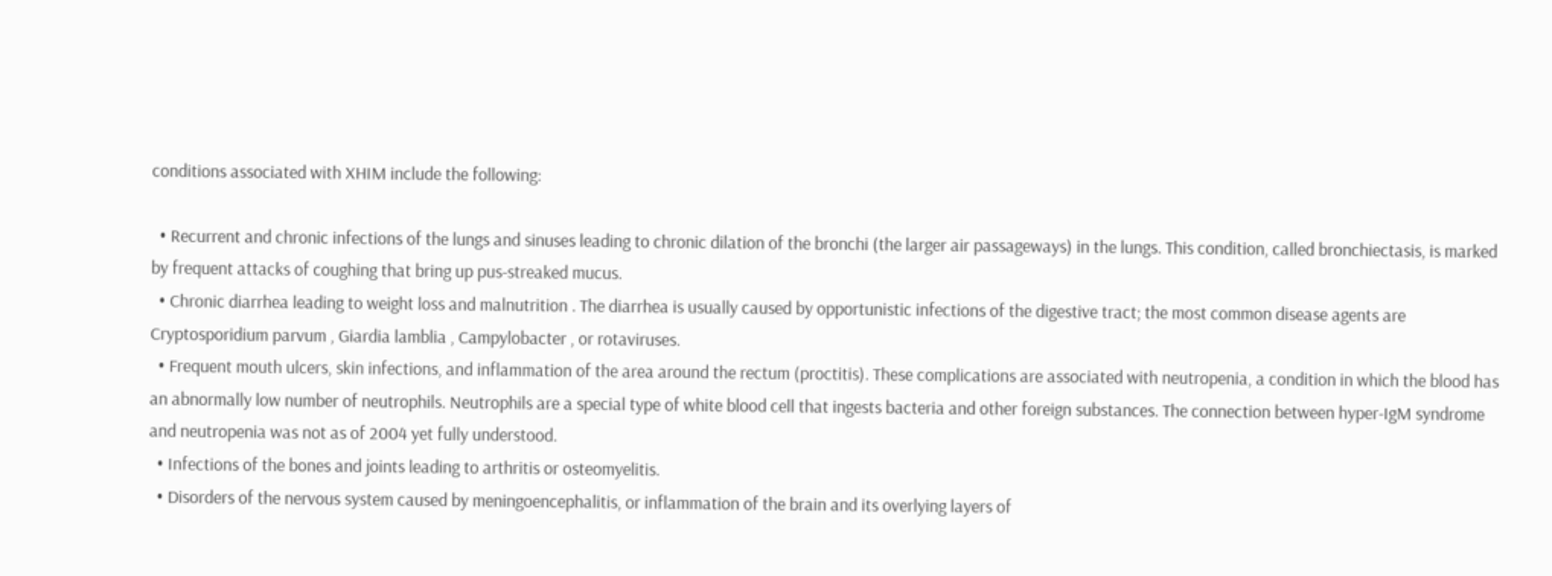conditions associated with XHIM include the following:

  • Recurrent and chronic infections of the lungs and sinuses leading to chronic dilation of the bronchi (the larger air passageways) in the lungs. This condition, called bronchiectasis, is marked by frequent attacks of coughing that bring up pus-streaked mucus.
  • Chronic diarrhea leading to weight loss and malnutrition . The diarrhea is usually caused by opportunistic infections of the digestive tract; the most common disease agents are Cryptosporidium parvum , Giardia lamblia , Campylobacter , or rotaviruses.
  • Frequent mouth ulcers, skin infections, and inflammation of the area around the rectum (proctitis). These complications are associated with neutropenia, a condition in which the blood has an abnormally low number of neutrophils. Neutrophils are a special type of white blood cell that ingests bacteria and other foreign substances. The connection between hyper-IgM syndrome and neutropenia was not as of 2004 yet fully understood.
  • Infections of the bones and joints leading to arthritis or osteomyelitis.
  • Disorders of the nervous system caused by meningoencephalitis, or inflammation of the brain and its overlying layers of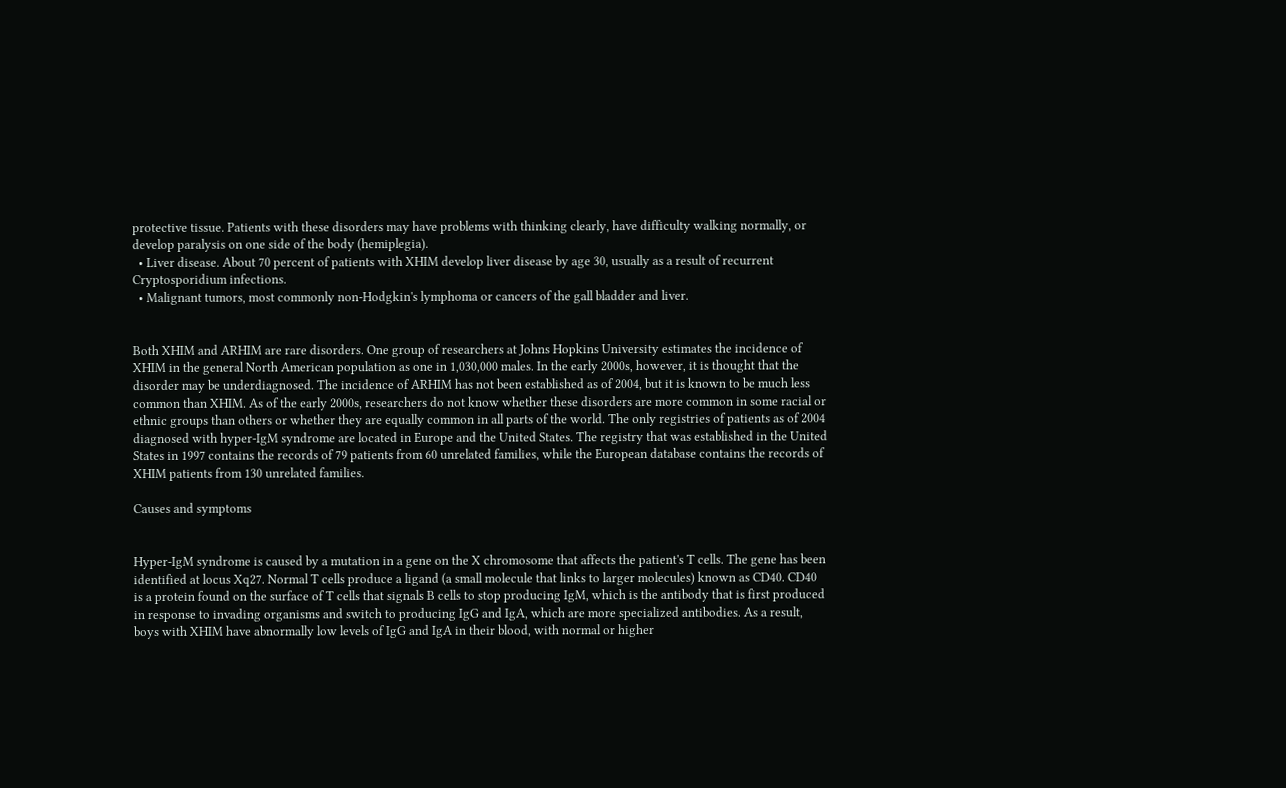protective tissue. Patients with these disorders may have problems with thinking clearly, have difficulty walking normally, or develop paralysis on one side of the body (hemiplegia).
  • Liver disease. About 70 percent of patients with XHIM develop liver disease by age 30, usually as a result of recurrent Cryptosporidium infections.
  • Malignant tumors, most commonly non-Hodgkin's lymphoma or cancers of the gall bladder and liver.


Both XHIM and ARHIM are rare disorders. One group of researchers at Johns Hopkins University estimates the incidence of XHIM in the general North American population as one in 1,030,000 males. In the early 2000s, however, it is thought that the disorder may be underdiagnosed. The incidence of ARHIM has not been established as of 2004, but it is known to be much less common than XHIM. As of the early 2000s, researchers do not know whether these disorders are more common in some racial or ethnic groups than others or whether they are equally common in all parts of the world. The only registries of patients as of 2004 diagnosed with hyper-IgM syndrome are located in Europe and the United States. The registry that was established in the United States in 1997 contains the records of 79 patients from 60 unrelated families, while the European database contains the records of XHIM patients from 130 unrelated families.

Causes and symptoms


Hyper-IgM syndrome is caused by a mutation in a gene on the X chromosome that affects the patient's T cells. The gene has been identified at locus Xq27. Normal T cells produce a ligand (a small molecule that links to larger molecules) known as CD40. CD40 is a protein found on the surface of T cells that signals B cells to stop producing IgM, which is the antibody that is first produced in response to invading organisms and switch to producing IgG and IgA, which are more specialized antibodies. As a result, boys with XHIM have abnormally low levels of IgG and IgA in their blood, with normal or higher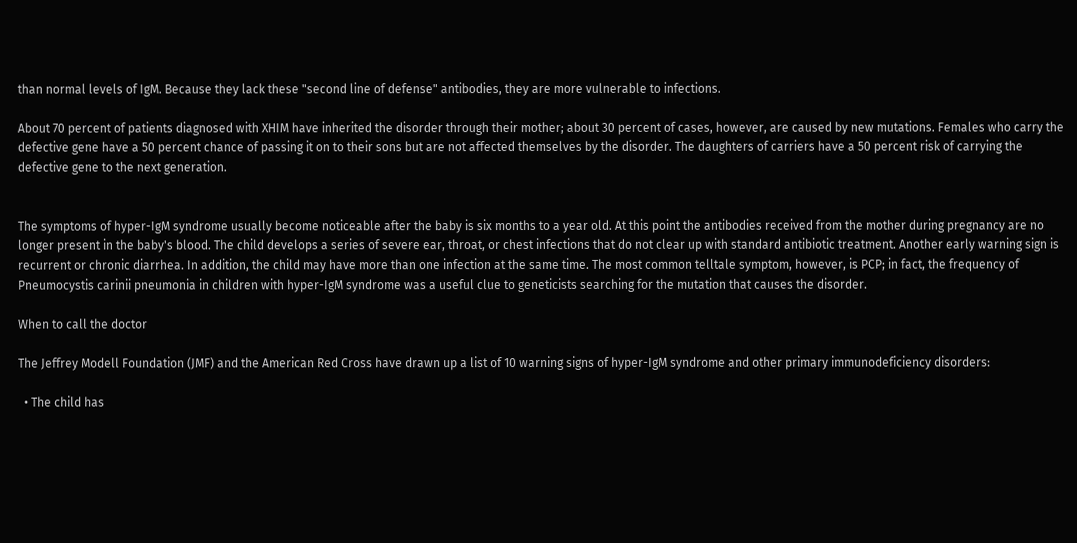than normal levels of IgM. Because they lack these "second line of defense" antibodies, they are more vulnerable to infections.

About 70 percent of patients diagnosed with XHIM have inherited the disorder through their mother; about 30 percent of cases, however, are caused by new mutations. Females who carry the defective gene have a 50 percent chance of passing it on to their sons but are not affected themselves by the disorder. The daughters of carriers have a 50 percent risk of carrying the defective gene to the next generation.


The symptoms of hyper-IgM syndrome usually become noticeable after the baby is six months to a year old. At this point the antibodies received from the mother during pregnancy are no longer present in the baby's blood. The child develops a series of severe ear, throat, or chest infections that do not clear up with standard antibiotic treatment. Another early warning sign is recurrent or chronic diarrhea. In addition, the child may have more than one infection at the same time. The most common telltale symptom, however, is PCP; in fact, the frequency of Pneumocystis carinii pneumonia in children with hyper-IgM syndrome was a useful clue to geneticists searching for the mutation that causes the disorder.

When to call the doctor

The Jeffrey Modell Foundation (JMF) and the American Red Cross have drawn up a list of 10 warning signs of hyper-IgM syndrome and other primary immunodeficiency disorders:

  • The child has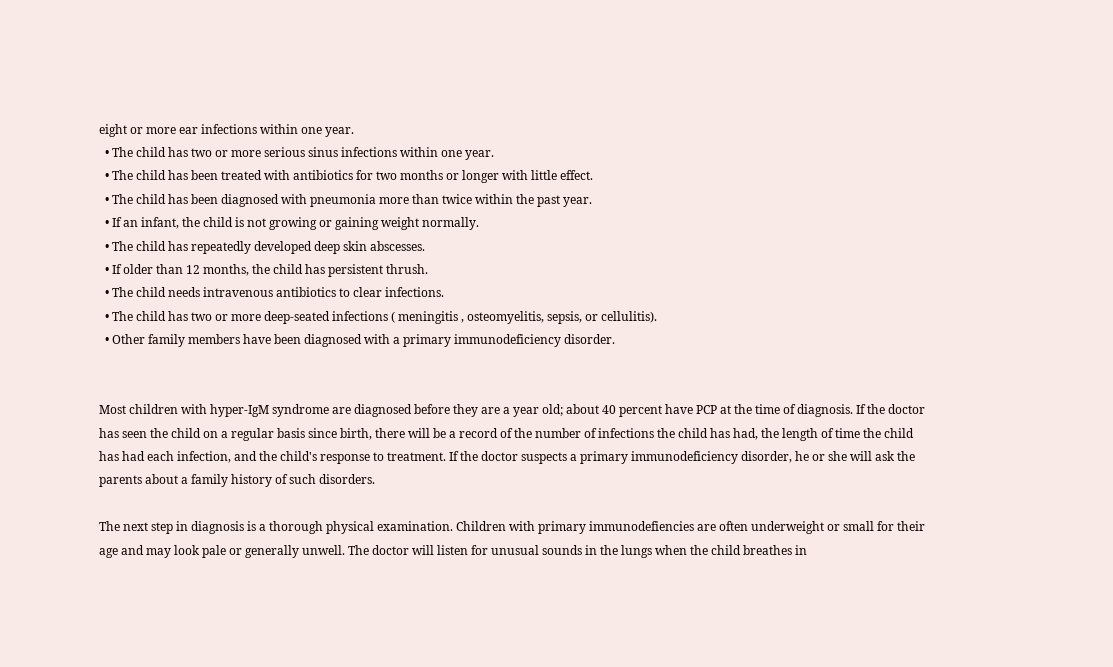eight or more ear infections within one year.
  • The child has two or more serious sinus infections within one year.
  • The child has been treated with antibiotics for two months or longer with little effect.
  • The child has been diagnosed with pneumonia more than twice within the past year.
  • If an infant, the child is not growing or gaining weight normally.
  • The child has repeatedly developed deep skin abscesses.
  • If older than 12 months, the child has persistent thrush.
  • The child needs intravenous antibiotics to clear infections.
  • The child has two or more deep-seated infections ( meningitis , osteomyelitis, sepsis, or cellulitis).
  • Other family members have been diagnosed with a primary immunodeficiency disorder.


Most children with hyper-IgM syndrome are diagnosed before they are a year old; about 40 percent have PCP at the time of diagnosis. If the doctor has seen the child on a regular basis since birth, there will be a record of the number of infections the child has had, the length of time the child has had each infection, and the child's response to treatment. If the doctor suspects a primary immunodeficiency disorder, he or she will ask the parents about a family history of such disorders.

The next step in diagnosis is a thorough physical examination. Children with primary immunodefiencies are often underweight or small for their age and may look pale or generally unwell. The doctor will listen for unusual sounds in the lungs when the child breathes in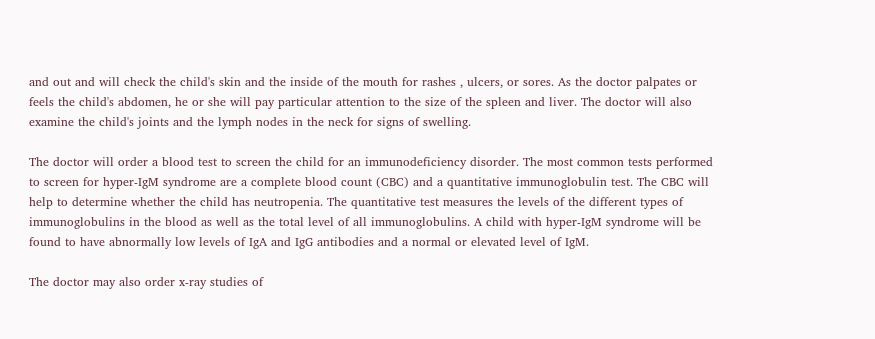and out and will check the child's skin and the inside of the mouth for rashes , ulcers, or sores. As the doctor palpates or feels the child's abdomen, he or she will pay particular attention to the size of the spleen and liver. The doctor will also examine the child's joints and the lymph nodes in the neck for signs of swelling.

The doctor will order a blood test to screen the child for an immunodeficiency disorder. The most common tests performed to screen for hyper-IgM syndrome are a complete blood count (CBC) and a quantitative immunoglobulin test. The CBC will help to determine whether the child has neutropenia. The quantitative test measures the levels of the different types of immunoglobulins in the blood as well as the total level of all immunoglobulins. A child with hyper-IgM syndrome will be found to have abnormally low levels of IgA and IgG antibodies and a normal or elevated level of IgM.

The doctor may also order x-ray studies of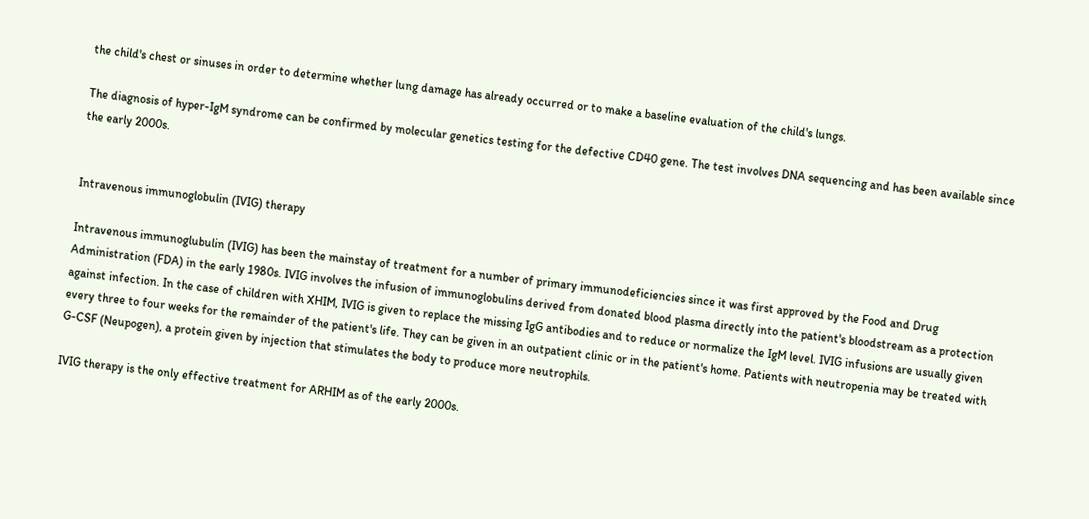the child's chest or sinuses in order to determine whether lung damage has already occurred or to make a baseline evaluation of the child's lungs.

The diagnosis of hyper-IgM syndrome can be confirmed by molecular genetics testing for the defective CD40 gene. The test involves DNA sequencing and has been available since the early 2000s.


Intravenous immunoglobulin (IVIG) therapy

Intravenous immunoglubulin (IVIG) has been the mainstay of treatment for a number of primary immunodeficiencies since it was first approved by the Food and Drug Administration (FDA) in the early 1980s. IVIG involves the infusion of immunoglobulins derived from donated blood plasma directly into the patient's bloodstream as a protection against infection. In the case of children with XHIM, IVIG is given to replace the missing IgG antibodies and to reduce or normalize the IgM level. IVIG infusions are usually given every three to four weeks for the remainder of the patient's life. They can be given in an outpatient clinic or in the patient's home. Patients with neutropenia may be treated with G-CSF (Neupogen), a protein given by injection that stimulates the body to produce more neutrophils.

IVIG therapy is the only effective treatment for ARHIM as of the early 2000s.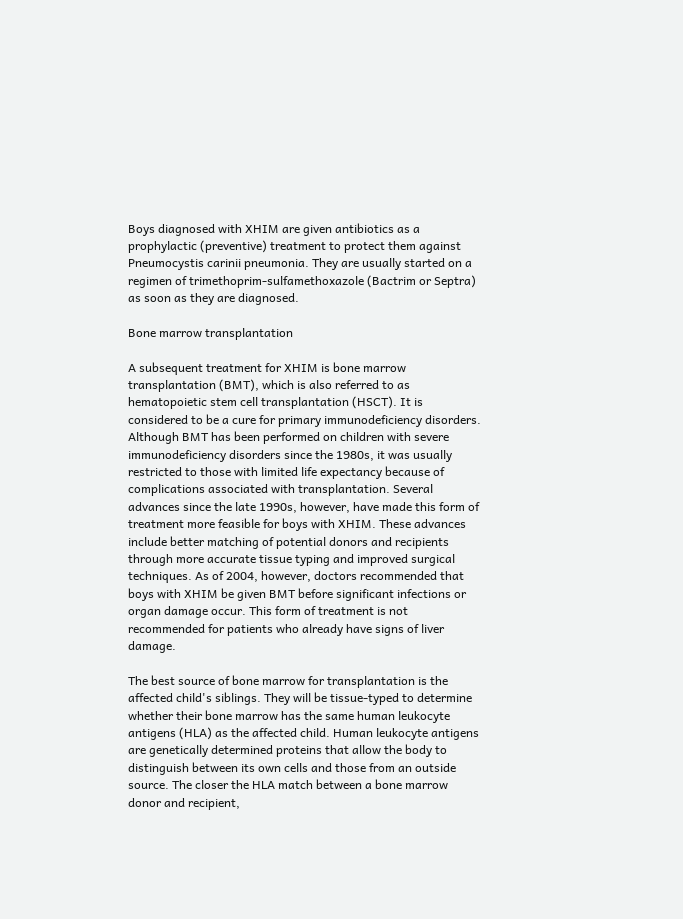Boys diagnosed with XHIM are given antibiotics as a prophylactic (preventive) treatment to protect them against Pneumocystis carinii pneumonia. They are usually started on a regimen of trimethoprim-sulfamethoxazole (Bactrim or Septra) as soon as they are diagnosed.

Bone marrow transplantation

A subsequent treatment for XHIM is bone marrow transplantation (BMT), which is also referred to as hematopoietic stem cell transplantation (HSCT). It is considered to be a cure for primary immunodeficiency disorders. Although BMT has been performed on children with severe immunodeficiency disorders since the 1980s, it was usually restricted to those with limited life expectancy because of complications associated with transplantation. Several advances since the late 1990s, however, have made this form of treatment more feasible for boys with XHIM. These advances include better matching of potential donors and recipients through more accurate tissue typing and improved surgical techniques. As of 2004, however, doctors recommended that boys with XHIM be given BMT before significant infections or organ damage occur. This form of treatment is not recommended for patients who already have signs of liver damage.

The best source of bone marrow for transplantation is the affected child's siblings. They will be tissue-typed to determine whether their bone marrow has the same human leukocyte antigens (HLA) as the affected child. Human leukocyte antigens are genetically determined proteins that allow the body to distinguish between its own cells and those from an outside source. The closer the HLA match between a bone marrow donor and recipient,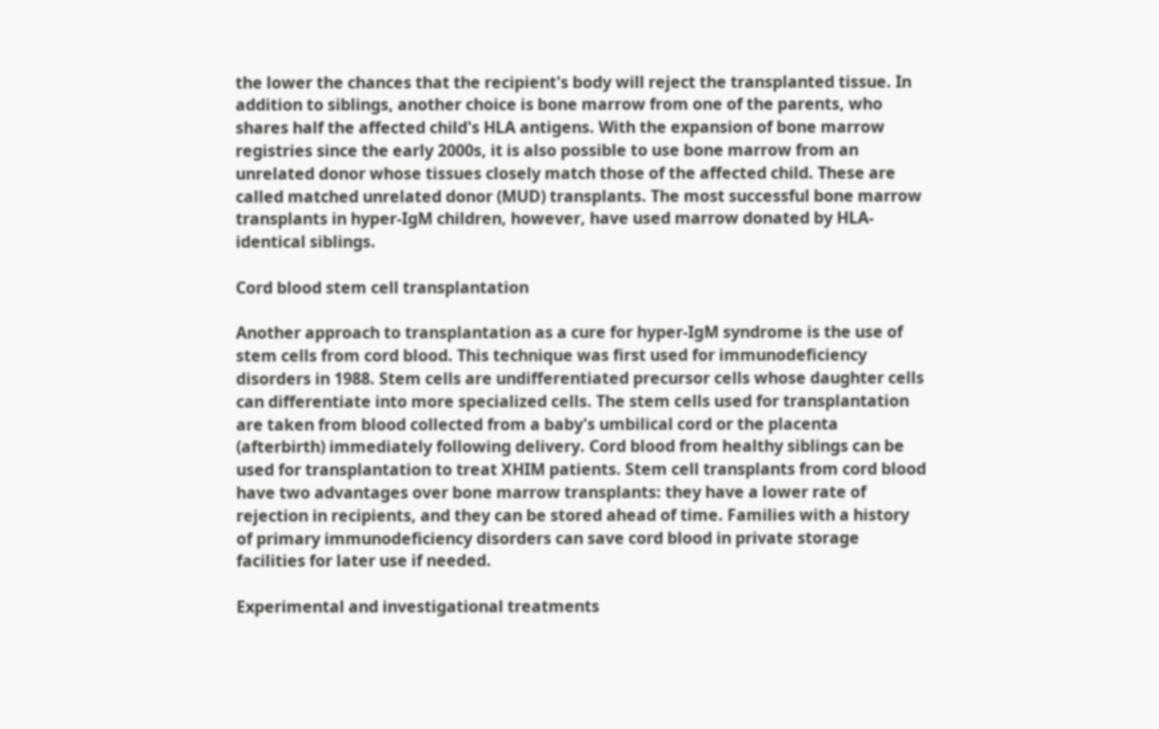the lower the chances that the recipient's body will reject the transplanted tissue. In addition to siblings, another choice is bone marrow from one of the parents, who shares half the affected child's HLA antigens. With the expansion of bone marrow registries since the early 2000s, it is also possible to use bone marrow from an unrelated donor whose tissues closely match those of the affected child. These are called matched unrelated donor (MUD) transplants. The most successful bone marrow transplants in hyper-IgM children, however, have used marrow donated by HLA-identical siblings.

Cord blood stem cell transplantation

Another approach to transplantation as a cure for hyper-IgM syndrome is the use of stem cells from cord blood. This technique was first used for immunodeficiency disorders in 1988. Stem cells are undifferentiated precursor cells whose daughter cells can differentiate into more specialized cells. The stem cells used for transplantation are taken from blood collected from a baby's umbilical cord or the placenta (afterbirth) immediately following delivery. Cord blood from healthy siblings can be used for transplantation to treat XHIM patients. Stem cell transplants from cord blood have two advantages over bone marrow transplants: they have a lower rate of rejection in recipients, and they can be stored ahead of time. Families with a history of primary immunodeficiency disorders can save cord blood in private storage facilities for later use if needed.

Experimental and investigational treatments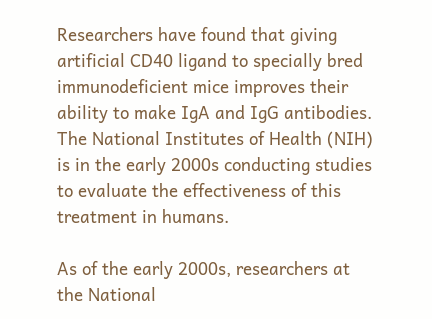Researchers have found that giving artificial CD40 ligand to specially bred immunodeficient mice improves their ability to make IgA and IgG antibodies. The National Institutes of Health (NIH) is in the early 2000s conducting studies to evaluate the effectiveness of this treatment in humans.

As of the early 2000s, researchers at the National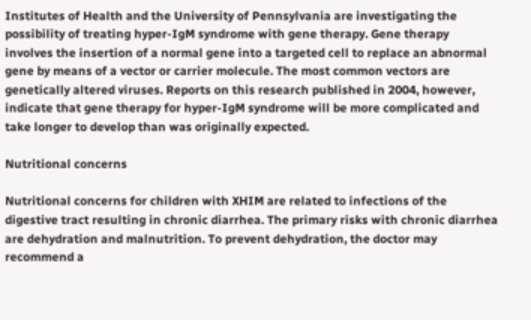Institutes of Health and the University of Pennsylvania are investigating the possibility of treating hyper-IgM syndrome with gene therapy. Gene therapy involves the insertion of a normal gene into a targeted cell to replace an abnormal gene by means of a vector or carrier molecule. The most common vectors are genetically altered viruses. Reports on this research published in 2004, however, indicate that gene therapy for hyper-IgM syndrome will be more complicated and take longer to develop than was originally expected.

Nutritional concerns

Nutritional concerns for children with XHIM are related to infections of the digestive tract resulting in chronic diarrhea. The primary risks with chronic diarrhea are dehydration and malnutrition. To prevent dehydration, the doctor may recommend a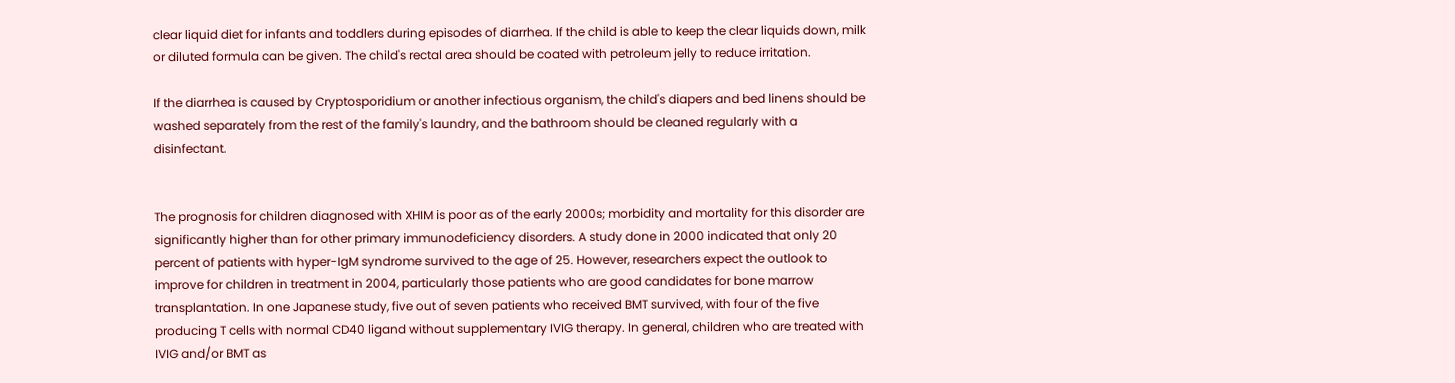clear liquid diet for infants and toddlers during episodes of diarrhea. If the child is able to keep the clear liquids down, milk or diluted formula can be given. The child's rectal area should be coated with petroleum jelly to reduce irritation.

If the diarrhea is caused by Cryptosporidium or another infectious organism, the child's diapers and bed linens should be washed separately from the rest of the family's laundry, and the bathroom should be cleaned regularly with a disinfectant.


The prognosis for children diagnosed with XHIM is poor as of the early 2000s; morbidity and mortality for this disorder are significantly higher than for other primary immunodeficiency disorders. A study done in 2000 indicated that only 20 percent of patients with hyper-IgM syndrome survived to the age of 25. However, researchers expect the outlook to improve for children in treatment in 2004, particularly those patients who are good candidates for bone marrow transplantation. In one Japanese study, five out of seven patients who received BMT survived, with four of the five producing T cells with normal CD40 ligand without supplementary IVIG therapy. In general, children who are treated with IVIG and/or BMT as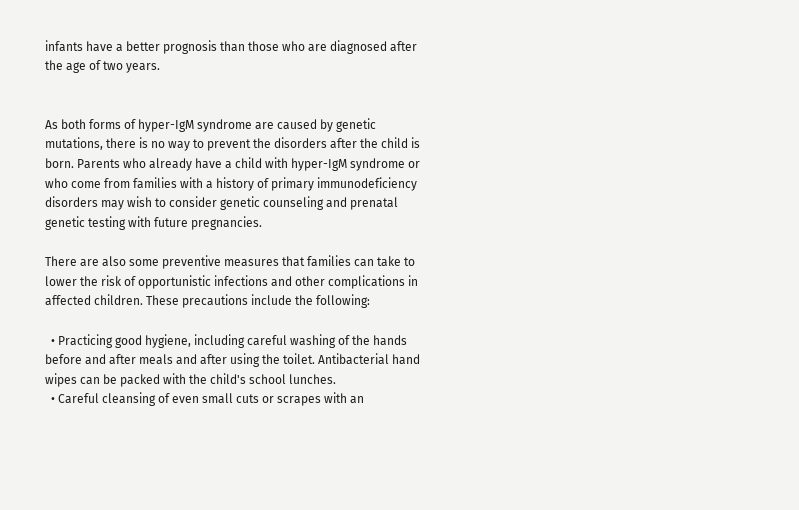infants have a better prognosis than those who are diagnosed after the age of two years.


As both forms of hyper-IgM syndrome are caused by genetic mutations, there is no way to prevent the disorders after the child is born. Parents who already have a child with hyper-IgM syndrome or who come from families with a history of primary immunodeficiency disorders may wish to consider genetic counseling and prenatal genetic testing with future pregnancies.

There are also some preventive measures that families can take to lower the risk of opportunistic infections and other complications in affected children. These precautions include the following:

  • Practicing good hygiene, including careful washing of the hands before and after meals and after using the toilet. Antibacterial hand wipes can be packed with the child's school lunches.
  • Careful cleansing of even small cuts or scrapes with an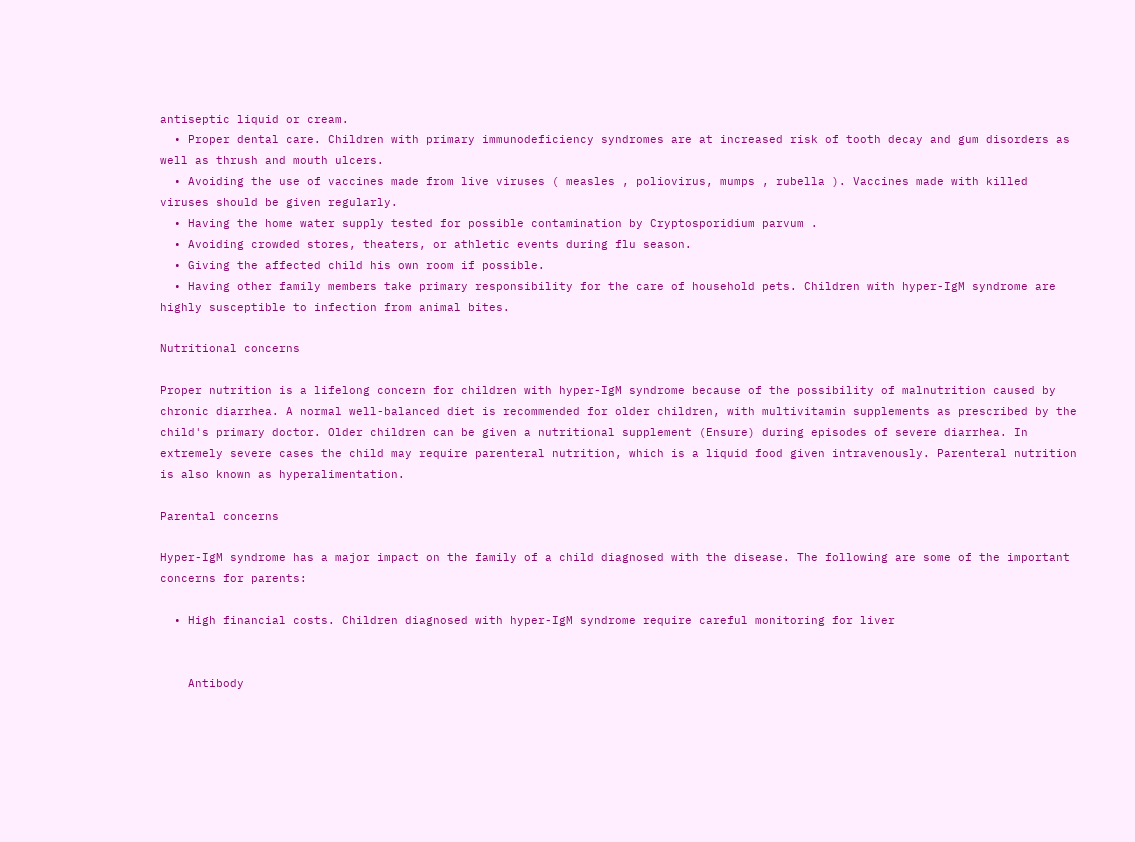antiseptic liquid or cream.
  • Proper dental care. Children with primary immunodeficiency syndromes are at increased risk of tooth decay and gum disorders as well as thrush and mouth ulcers.
  • Avoiding the use of vaccines made from live viruses ( measles , poliovirus, mumps , rubella ). Vaccines made with killed viruses should be given regularly.
  • Having the home water supply tested for possible contamination by Cryptosporidium parvum .
  • Avoiding crowded stores, theaters, or athletic events during flu season.
  • Giving the affected child his own room if possible.
  • Having other family members take primary responsibility for the care of household pets. Children with hyper-IgM syndrome are highly susceptible to infection from animal bites.

Nutritional concerns

Proper nutrition is a lifelong concern for children with hyper-IgM syndrome because of the possibility of malnutrition caused by chronic diarrhea. A normal well-balanced diet is recommended for older children, with multivitamin supplements as prescribed by the child's primary doctor. Older children can be given a nutritional supplement (Ensure) during episodes of severe diarrhea. In extremely severe cases the child may require parenteral nutrition, which is a liquid food given intravenously. Parenteral nutrition is also known as hyperalimentation.

Parental concerns

Hyper-IgM syndrome has a major impact on the family of a child diagnosed with the disease. The following are some of the important concerns for parents:

  • High financial costs. Children diagnosed with hyper-IgM syndrome require careful monitoring for liver


    Antibody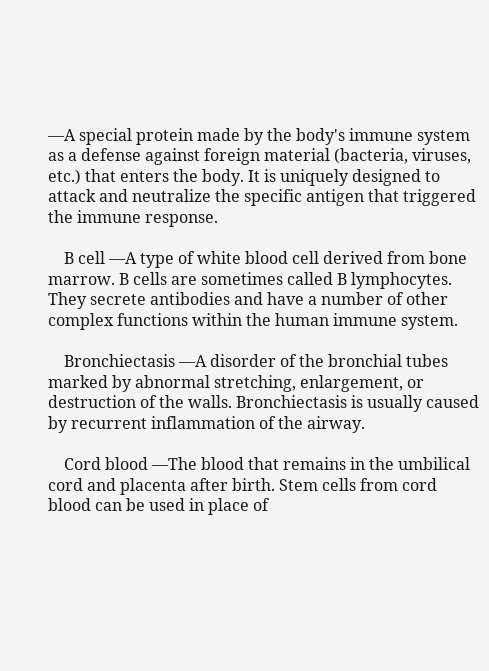—A special protein made by the body's immune system as a defense against foreign material (bacteria, viruses, etc.) that enters the body. It is uniquely designed to attack and neutralize the specific antigen that triggered the immune response.

    B cell —A type of white blood cell derived from bone marrow. B cells are sometimes called B lymphocytes. They secrete antibodies and have a number of other complex functions within the human immune system.

    Bronchiectasis —A disorder of the bronchial tubes marked by abnormal stretching, enlargement, or destruction of the walls. Bronchiectasis is usually caused by recurrent inflammation of the airway.

    Cord blood —The blood that remains in the umbilical cord and placenta after birth. Stem cells from cord blood can be used in place of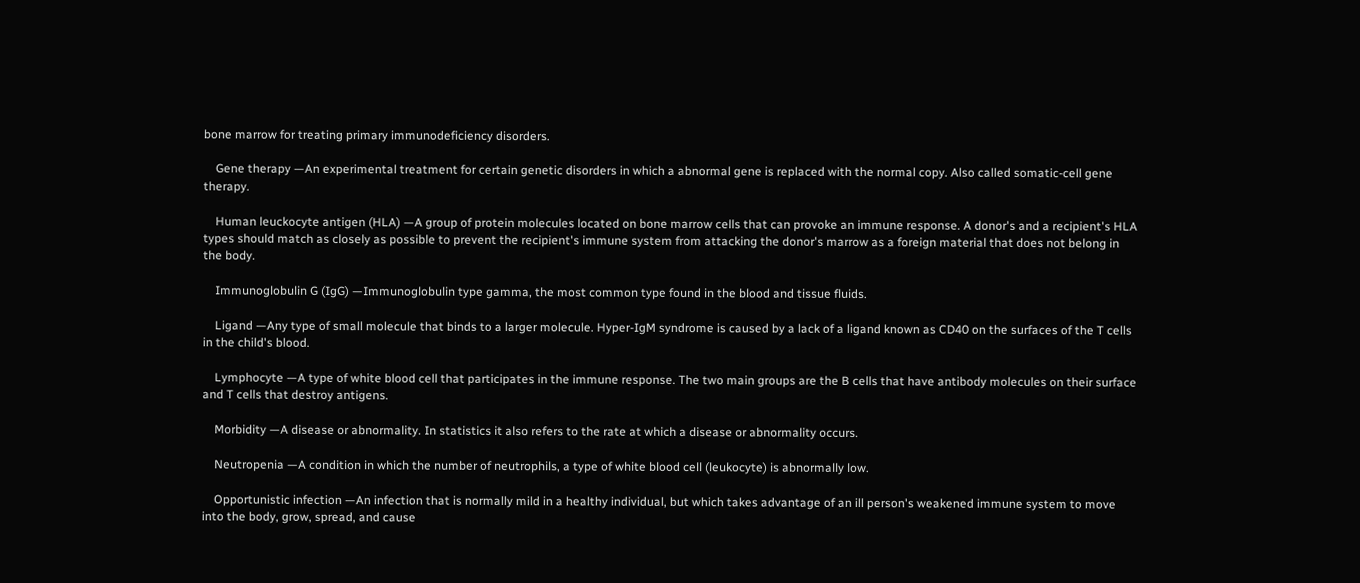bone marrow for treating primary immunodeficiency disorders.

    Gene therapy —An experimental treatment for certain genetic disorders in which a abnormal gene is replaced with the normal copy. Also called somatic-cell gene therapy.

    Human leuckocyte antigen (HLA) —A group of protein molecules located on bone marrow cells that can provoke an immune response. A donor's and a recipient's HLA types should match as closely as possible to prevent the recipient's immune system from attacking the donor's marrow as a foreign material that does not belong in the body.

    Immunoglobulin G (IgG) —Immunoglobulin type gamma, the most common type found in the blood and tissue fluids.

    Ligand —Any type of small molecule that binds to a larger molecule. Hyper-IgM syndrome is caused by a lack of a ligand known as CD40 on the surfaces of the T cells in the child's blood.

    Lymphocyte —A type of white blood cell that participates in the immune response. The two main groups are the B cells that have antibody molecules on their surface and T cells that destroy antigens.

    Morbidity —A disease or abnormality. In statistics it also refers to the rate at which a disease or abnormality occurs.

    Neutropenia —A condition in which the number of neutrophils, a type of white blood cell (leukocyte) is abnormally low.

    Opportunistic infection —An infection that is normally mild in a healthy individual, but which takes advantage of an ill person's weakened immune system to move into the body, grow, spread, and cause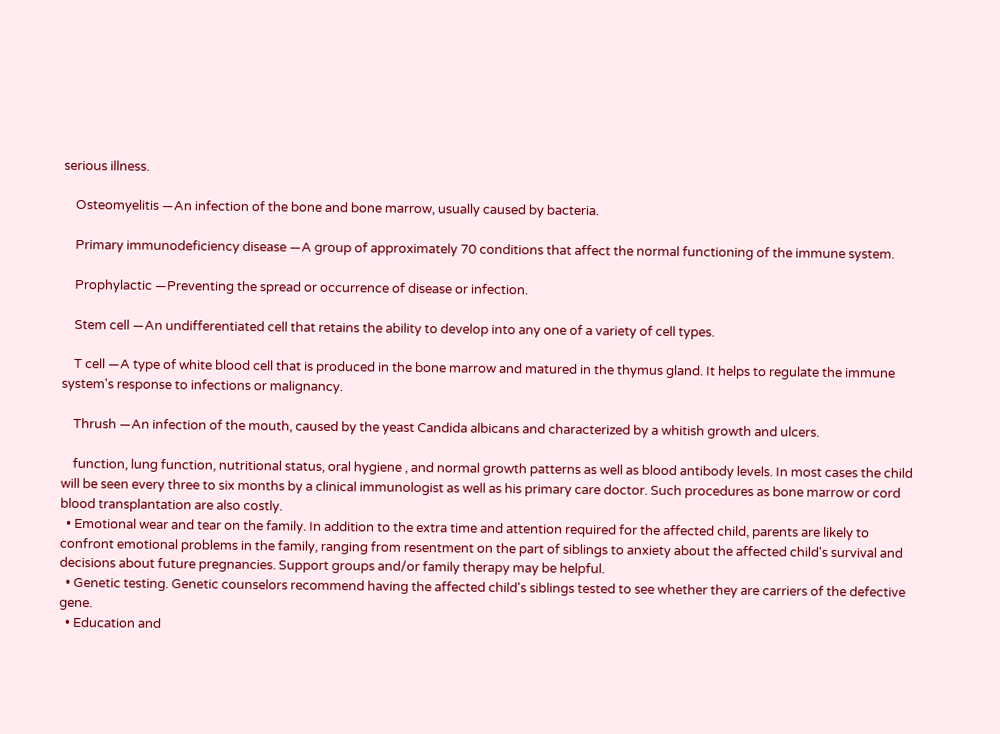serious illness.

    Osteomyelitis —An infection of the bone and bone marrow, usually caused by bacteria.

    Primary immunodeficiency disease —A group of approximately 70 conditions that affect the normal functioning of the immune system.

    Prophylactic —Preventing the spread or occurrence of disease or infection.

    Stem cell —An undifferentiated cell that retains the ability to develop into any one of a variety of cell types.

    T cell —A type of white blood cell that is produced in the bone marrow and matured in the thymus gland. It helps to regulate the immune system's response to infections or malignancy.

    Thrush —An infection of the mouth, caused by the yeast Candida albicans and characterized by a whitish growth and ulcers.

    function, lung function, nutritional status, oral hygiene , and normal growth patterns as well as blood antibody levels. In most cases the child will be seen every three to six months by a clinical immunologist as well as his primary care doctor. Such procedures as bone marrow or cord blood transplantation are also costly.
  • Emotional wear and tear on the family. In addition to the extra time and attention required for the affected child, parents are likely to confront emotional problems in the family, ranging from resentment on the part of siblings to anxiety about the affected child's survival and decisions about future pregnancies. Support groups and/or family therapy may be helpful.
  • Genetic testing. Genetic counselors recommend having the affected child's siblings tested to see whether they are carriers of the defective gene.
  • Education and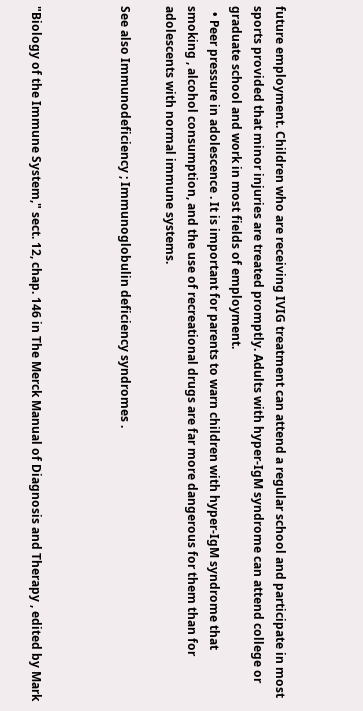future employment. Children who are receiving IVIG treatment can attend a regular school and participate in most sports provided that minor injuries are treated promptly. Adults with hyper-IgM syndrome can attend college or graduate school and work in most fields of employment.
  • Peer pressure in adolescence . It is important for parents to warn children with hyper-IgM syndrome that smoking , alcohol consumption, and the use of recreational drugs are far more dangerous for them than for adolescents with normal immune systems.

See also Immunodeficiency ; Immunoglobulin deficiency syndromes .



"Biology of the Immune System," sect. 12, chap. 146 in The Merck Manual of Diagnosis and Therapy , edited by Mark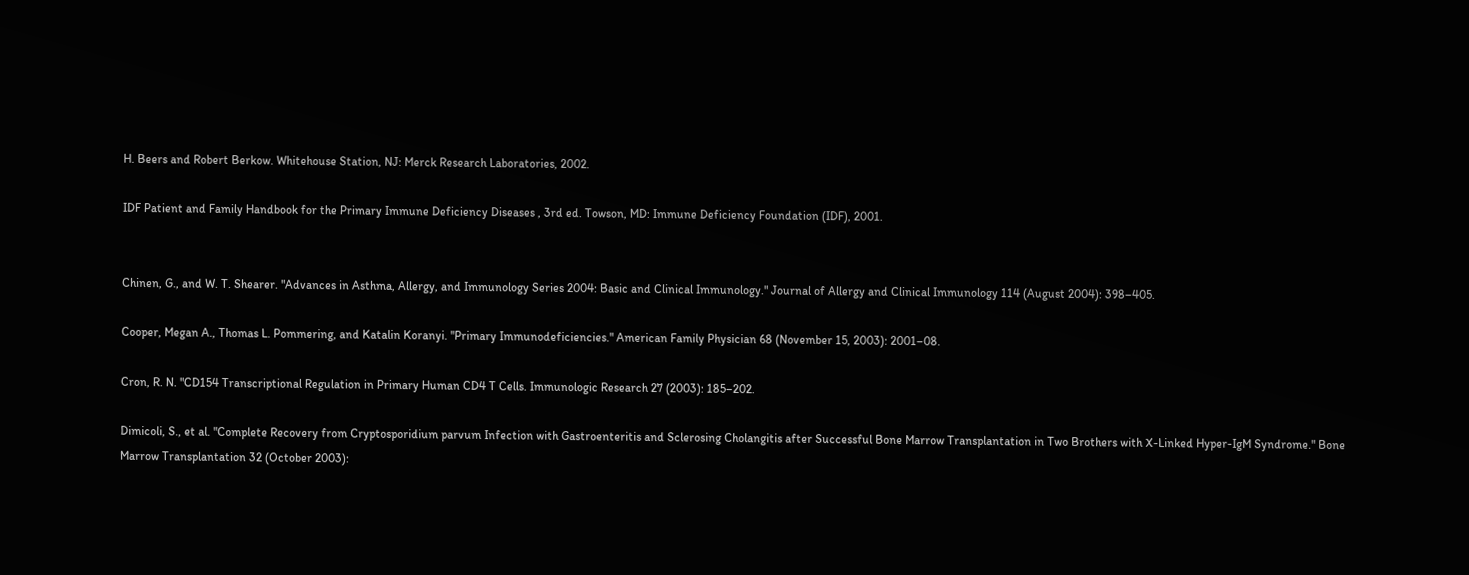H. Beers and Robert Berkow. Whitehouse Station, NJ: Merck Research Laboratories, 2002.

IDF Patient and Family Handbook for the Primary Immune Deficiency Diseases , 3rd ed. Towson, MD: Immune Deficiency Foundation (IDF), 2001.


Chinen, G., and W. T. Shearer. "Advances in Asthma, Allergy, and Immunology Series 2004: Basic and Clinical Immunology." Journal of Allergy and Clinical Immunology 114 (August 2004): 398–405.

Cooper, Megan A., Thomas L. Pommering, and Katalin Koranyi. "Primary Immunodeficiencies." American Family Physician 68 (November 15, 2003): 2001–08.

Cron, R. N. "CD154 Transcriptional Regulation in Primary Human CD4 T Cells. Immunologic Research 27 (2003): 185–202.

Dimicoli, S., et al. "Complete Recovery from Cryptosporidium parvum Infection with Gastroenteritis and Sclerosing Cholangitis after Successful Bone Marrow Transplantation in Two Brothers with X-Linked Hyper-IgM Syndrome." Bone Marrow Transplantation 32 (October 2003):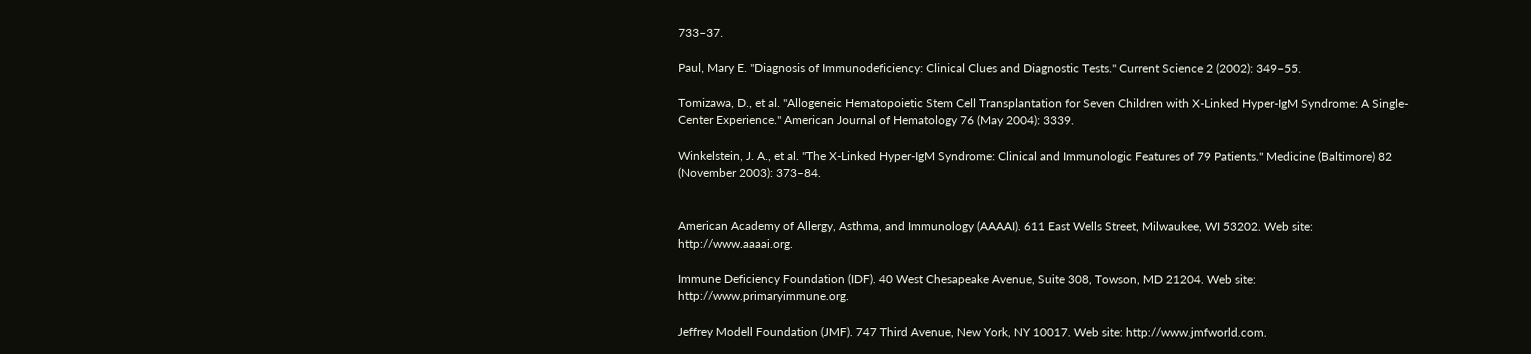733–37.

Paul, Mary E. "Diagnosis of Immunodeficiency: Clinical Clues and Diagnostic Tests." Current Science 2 (2002): 349–55.

Tomizawa, D., et al. "Allogeneic Hematopoietic Stem Cell Transplantation for Seven Children with X-Linked Hyper-IgM Syndrome: A Single-Center Experience." American Journal of Hematology 76 (May 2004): 3339.

Winkelstein, J. A., et al. "The X-Linked Hyper-IgM Syndrome: Clinical and Immunologic Features of 79 Patients." Medicine (Baltimore) 82 (November 2003): 373–84.


American Academy of Allergy, Asthma, and Immunology (AAAAI). 611 East Wells Street, Milwaukee, WI 53202. Web site: http://www.aaaai.org.

Immune Deficiency Foundation (IDF). 40 West Chesapeake Avenue, Suite 308, Towson, MD 21204. Web site: http://www.primaryimmune.org.

Jeffrey Modell Foundation (JMF). 747 Third Avenue, New York, NY 10017. Web site: http://www.jmfworld.com.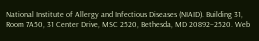National Institute of Allergy and Infectious Diseases (NIAID). Building 31, Room 7A50, 31 Center Drive, MSC 2520, Bethesda, MD 20892–2520. Web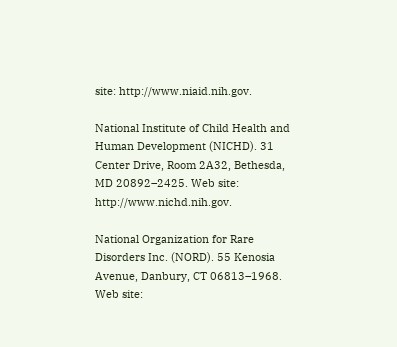site: http://www.niaid.nih.gov.

National Institute of Child Health and Human Development (NICHD). 31 Center Drive, Room 2A32, Bethesda, MD 20892–2425. Web site: http://www.nichd.nih.gov.

National Organization for Rare Disorders Inc. (NORD). 55 Kenosia Avenue, Danbury, CT 06813–1968. Web site: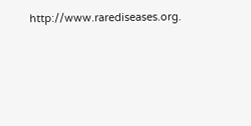http://www.rarediseases.org.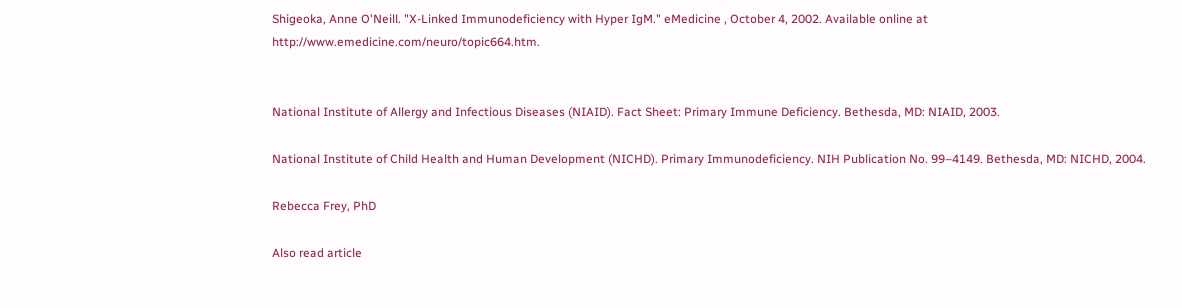Shigeoka, Anne O'Neill. "X-Linked Immunodeficiency with Hyper IgM." eMedicine , October 4, 2002. Available online at http://www.emedicine.com/neuro/topic664.htm.


National Institute of Allergy and Infectious Diseases (NIAID). Fact Sheet: Primary Immune Deficiency. Bethesda, MD: NIAID, 2003.

National Institute of Child Health and Human Development (NICHD). Primary Immunodeficiency. NIH Publication No. 99–4149. Bethesda, MD: NICHD, 2004.

Rebecca Frey, PhD

Also read article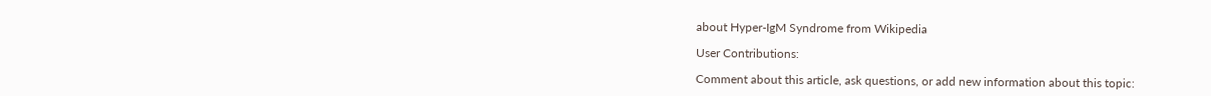about Hyper-IgM Syndrome from Wikipedia

User Contributions:

Comment about this article, ask questions, or add new information about this topic: